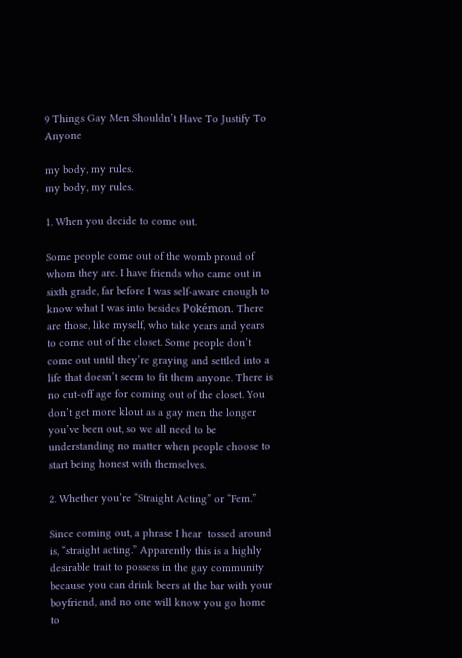9 Things Gay Men Shouldn’t Have To Justify To Anyone

my body, my rules.
my body, my rules.

1. When you decide to come out.

Some people come out of the womb proud of whom they are. I have friends who came out in sixth grade, far before I was self-aware enough to know what I was into besides Pokémon. There are those, like myself, who take years and years to come out of the closet. Some people don’t come out until they’re graying and settled into a life that doesn’t seem to fit them anyone. There is no cut-off age for coming out of the closet. You don’t get more klout as a gay men the longer you’ve been out, so we all need to be understanding no matter when people choose to start being honest with themselves.

2. Whether you’re “Straight Acting” or “Fem.”

Since coming out, a phrase I hear  tossed around is, “straight acting.” Apparently this is a highly desirable trait to possess in the gay community because you can drink beers at the bar with your boyfriend, and no one will know you go home to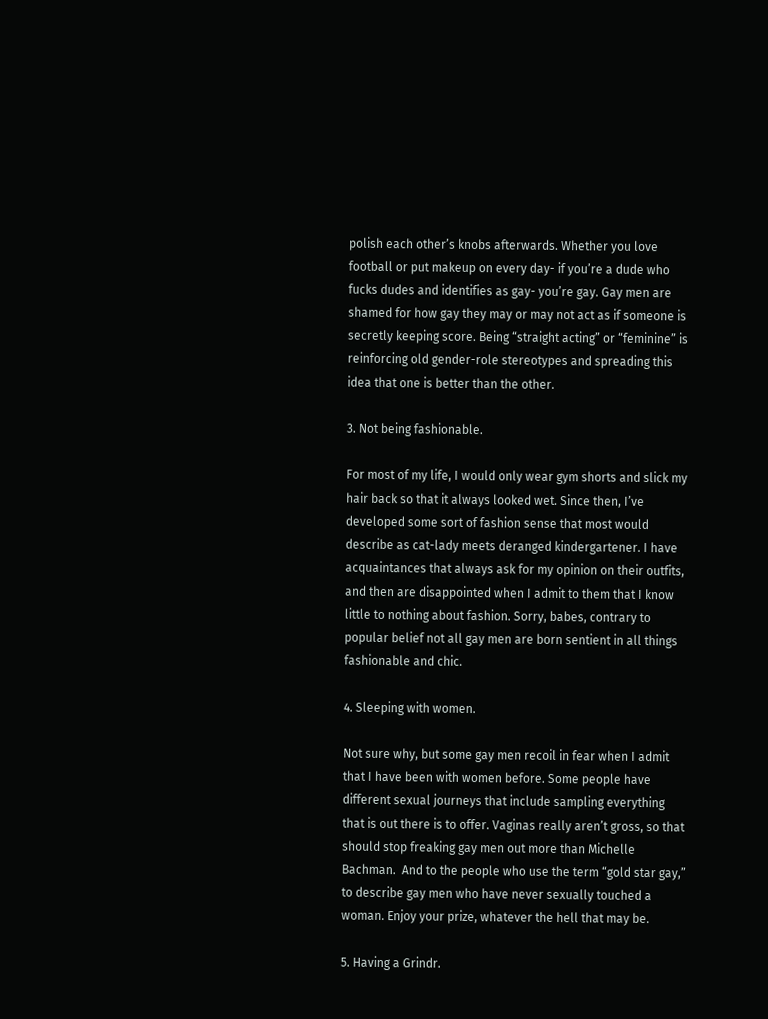polish each other’s knobs afterwards. Whether you love football or put makeup on every day- if you’re a dude who fucks dudes and identifies as gay- you’re gay. Gay men are shamed for how gay they may or may not act as if someone is secretly keeping score. Being “straight acting” or “feminine” is reinforcing old gender-role stereotypes and spreading this idea that one is better than the other.

3. Not being fashionable.

For most of my life, I would only wear gym shorts and slick my hair back so that it always looked wet. Since then, I’ve developed some sort of fashion sense that most would describe as cat-lady meets deranged kindergartener. I have acquaintances that always ask for my opinion on their outfits, and then are disappointed when I admit to them that I know little to nothing about fashion. Sorry, babes, contrary to popular belief not all gay men are born sentient in all things fashionable and chic.

4. Sleeping with women.

Not sure why, but some gay men recoil in fear when I admit that I have been with women before. Some people have different sexual journeys that include sampling everything that is out there is to offer. Vaginas really aren’t gross, so that should stop freaking gay men out more than Michelle Bachman.  And to the people who use the term “gold star gay,” to describe gay men who have never sexually touched a woman. Enjoy your prize, whatever the hell that may be.

5. Having a Grindr.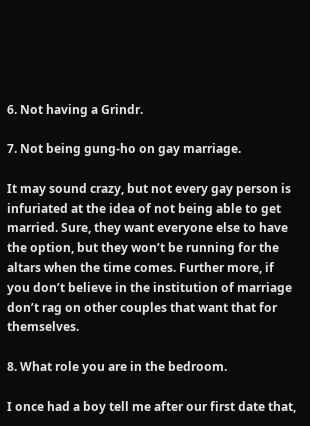6. Not having a Grindr.

7. Not being gung-ho on gay marriage.

It may sound crazy, but not every gay person is infuriated at the idea of not being able to get married. Sure, they want everyone else to have the option, but they won’t be running for the altars when the time comes. Further more, if you don’t believe in the institution of marriage don’t rag on other couples that want that for themselves.

8. What role you are in the bedroom.

I once had a boy tell me after our first date that,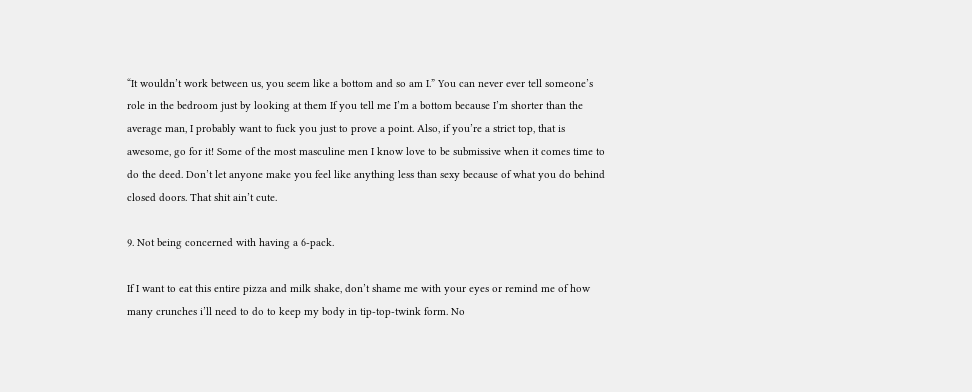“It wouldn’t work between us, you seem like a bottom and so am I.” You can never ever tell someone’s role in the bedroom just by looking at them If you tell me I’m a bottom because I’m shorter than the average man, I probably want to fuck you just to prove a point. Also, if you’re a strict top, that is awesome, go for it! Some of the most masculine men I know love to be submissive when it comes time to do the deed. Don’t let anyone make you feel like anything less than sexy because of what you do behind closed doors. That shit ain’t cute.

9. Not being concerned with having a 6-pack.

If I want to eat this entire pizza and milk shake, don’t shame me with your eyes or remind me of how many crunches i’ll need to do to keep my body in tip-top-twink form. No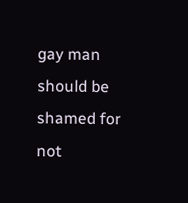gay man should be shamed for not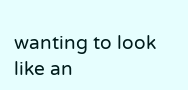wanting to look like an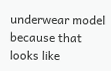underwear model because that looks like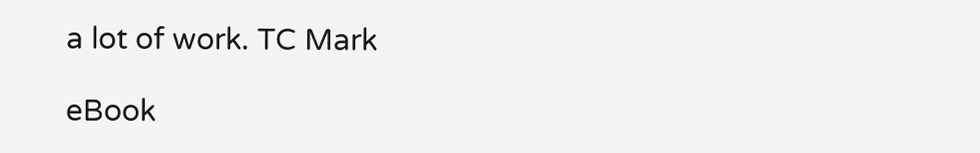a lot of work. TC Mark

eBook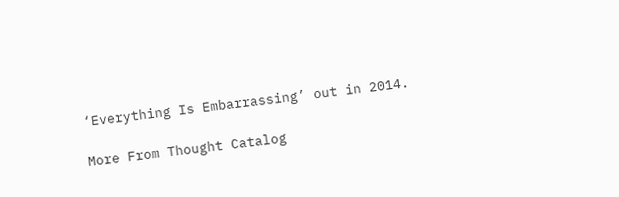‘Everything Is Embarrassing’ out in 2014.

More From Thought Catalog